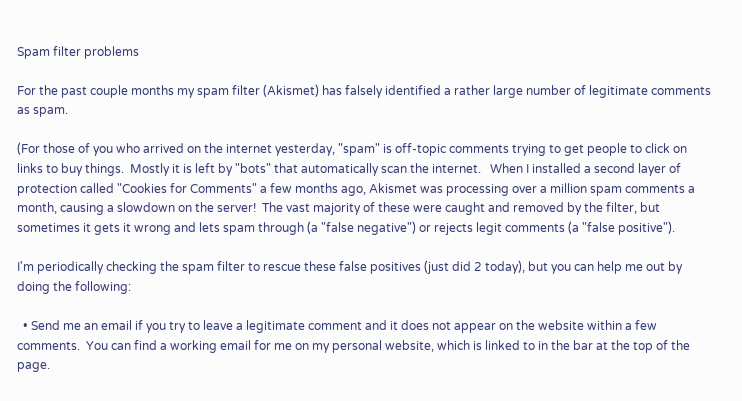Spam filter problems

For the past couple months my spam filter (Akismet) has falsely identified a rather large number of legitimate comments as spam.

(For those of you who arrived on the internet yesterday, "spam" is off-topic comments trying to get people to click on links to buy things.  Mostly it is left by "bots" that automatically scan the internet.   When I installed a second layer of protection called "Cookies for Comments" a few months ago, Akismet was processing over a million spam comments a month, causing a slowdown on the server!  The vast majority of these were caught and removed by the filter, but sometimes it gets it wrong and lets spam through (a "false negative") or rejects legit comments (a "false positive").

I'm periodically checking the spam filter to rescue these false positives (just did 2 today), but you can help me out by doing the following:

  • Send me an email if you try to leave a legitimate comment and it does not appear on the website within a few comments.  You can find a working email for me on my personal website, which is linked to in the bar at the top of the page.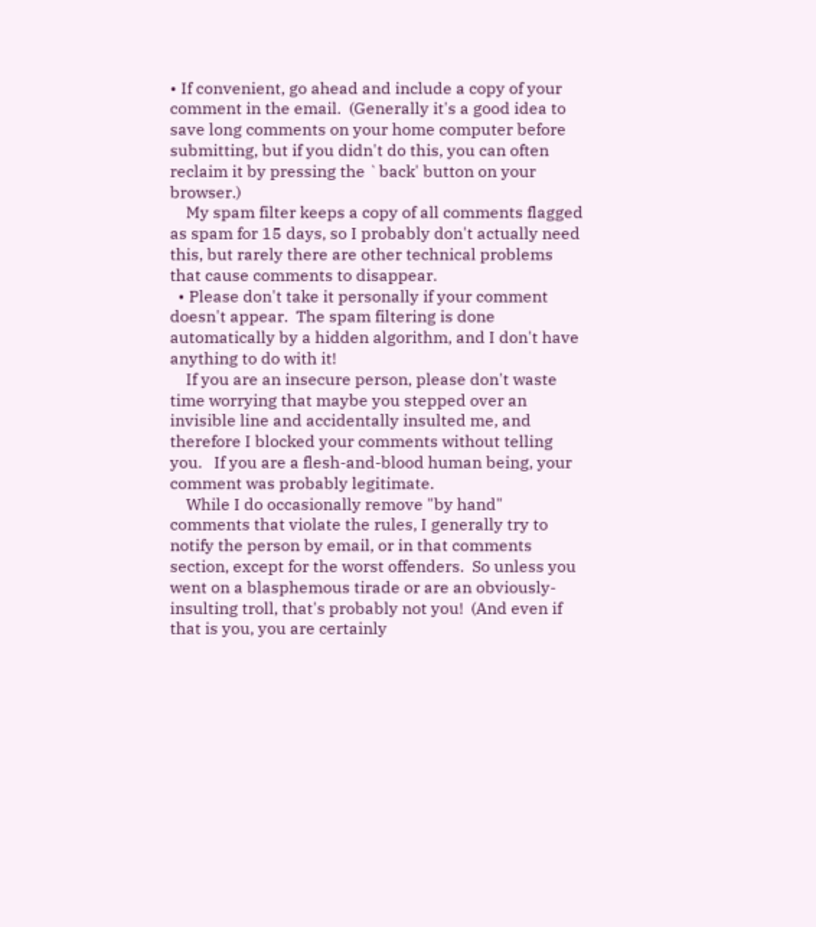• If convenient, go ahead and include a copy of your comment in the email.  (Generally it's a good idea to save long comments on your home computer before submitting, but if you didn't do this, you can often reclaim it by pressing the `back' button on your browser.)
    My spam filter keeps a copy of all comments flagged as spam for 15 days, so I probably don't actually need this, but rarely there are other technical problems that cause comments to disappear.
  • Please don't take it personally if your comment doesn't appear.  The spam filtering is done automatically by a hidden algorithm, and I don't have anything to do with it!
    If you are an insecure person, please don't waste time worrying that maybe you stepped over an invisible line and accidentally insulted me, and therefore I blocked your comments without telling you.   If you are a flesh-and-blood human being, your comment was probably legitimate.
    While I do occasionally remove "by hand" comments that violate the rules, I generally try to notify the person by email, or in that comments section, except for the worst offenders.  So unless you went on a blasphemous tirade or are an obviously-insulting troll, that's probably not you!  (And even if that is you, you are certainly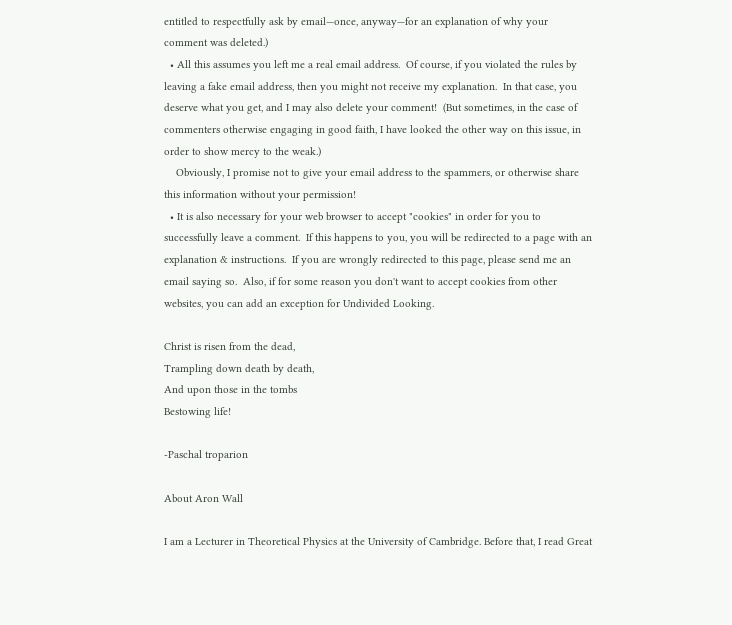entitled to respectfully ask by email—once, anyway—for an explanation of why your comment was deleted.)
  • All this assumes you left me a real email address.  Of course, if you violated the rules by leaving a fake email address, then you might not receive my explanation.  In that case, you deserve what you get, and I may also delete your comment!  (But sometimes, in the case of commenters otherwise engaging in good faith, I have looked the other way on this issue, in order to show mercy to the weak.)
    Obviously, I promise not to give your email address to the spammers, or otherwise share this information without your permission!
  • It is also necessary for your web browser to accept "cookies" in order for you to successfully leave a comment.  If this happens to you, you will be redirected to a page with an explanation & instructions.  If you are wrongly redirected to this page, please send me an email saying so.  Also, if for some reason you don't want to accept cookies from other websites, you can add an exception for Undivided Looking.

Christ is risen from the dead,
Trampling down death by death,
And upon those in the tombs
Bestowing life!

-Paschal troparion

About Aron Wall

I am a Lecturer in Theoretical Physics at the University of Cambridge. Before that, I read Great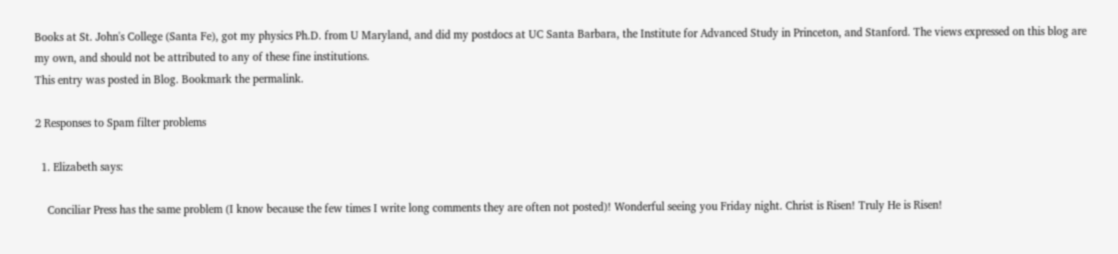Books at St. John's College (Santa Fe), got my physics Ph.D. from U Maryland, and did my postdocs at UC Santa Barbara, the Institute for Advanced Study in Princeton, and Stanford. The views expressed on this blog are my own, and should not be attributed to any of these fine institutions.
This entry was posted in Blog. Bookmark the permalink.

2 Responses to Spam filter problems

  1. Elizabeth says:

    Conciliar Press has the same problem (I know because the few times I write long comments they are often not posted)! Wonderful seeing you Friday night. Christ is Risen! Truly He is Risen!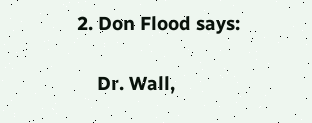2. Don Flood says:

    Dr. Wall,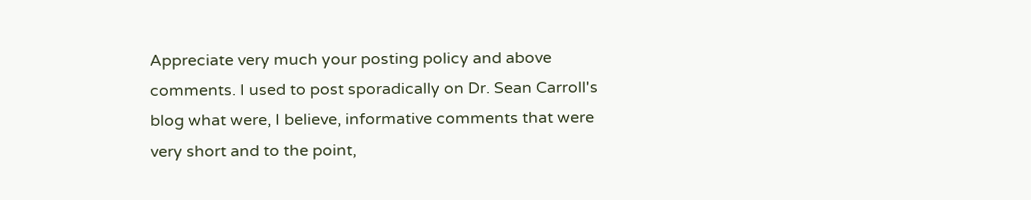Appreciate very much your posting policy and above comments. I used to post sporadically on Dr. Sean Carroll's blog what were, I believe, informative comments that were very short and to the point,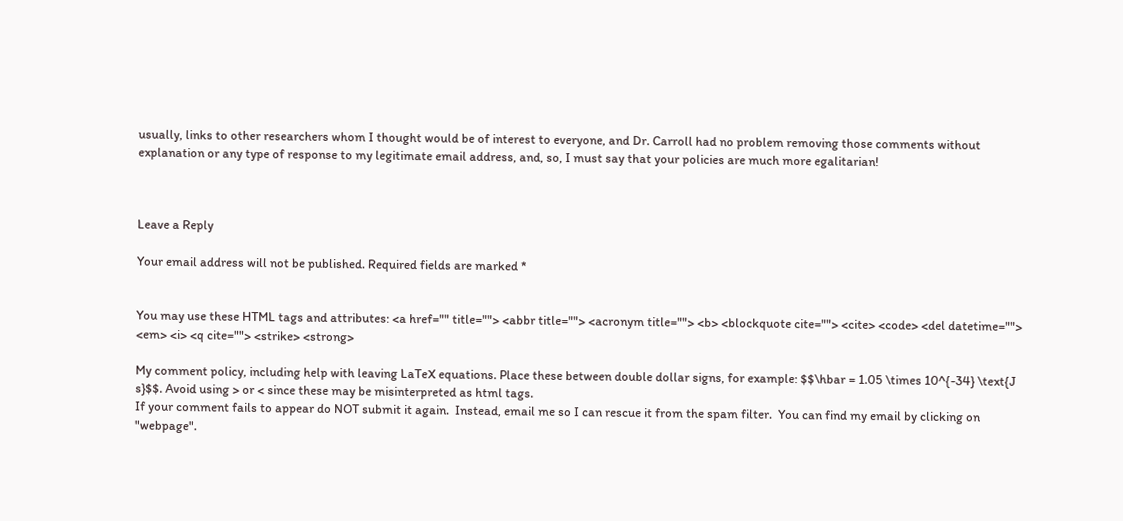usually, links to other researchers whom I thought would be of interest to everyone, and Dr. Carroll had no problem removing those comments without explanation or any type of response to my legitimate email address, and, so, I must say that your policies are much more egalitarian!



Leave a Reply

Your email address will not be published. Required fields are marked *


You may use these HTML tags and attributes: <a href="" title=""> <abbr title=""> <acronym title=""> <b> <blockquote cite=""> <cite> <code> <del datetime=""> <em> <i> <q cite=""> <strike> <strong>

My comment policy, including help with leaving LaTeX equations. Place these between double dollar signs, for example: $$\hbar = 1.05 \times 10^{-34} \text{J s}$$. Avoid using > or < since these may be misinterpreted as html tags.
If your comment fails to appear do NOT submit it again.  Instead, email me so I can rescue it from the spam filter.  You can find my email by clicking on "webpage".